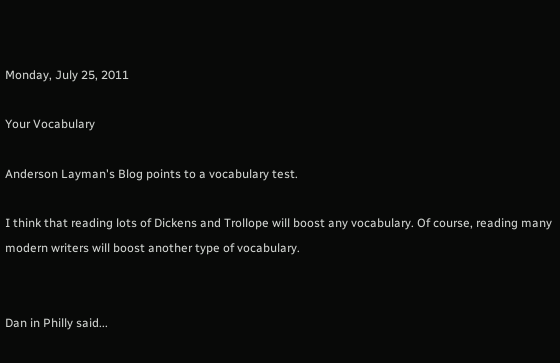Monday, July 25, 2011

Your Vocabulary

Anderson Layman's Blog points to a vocabulary test.

I think that reading lots of Dickens and Trollope will boost any vocabulary. Of course, reading many modern writers will boost another type of vocabulary.


Dan in Philly said...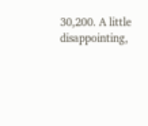30,200. A little disappointing,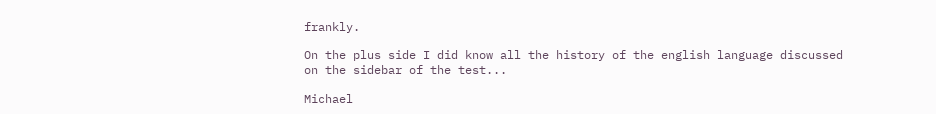frankly.

On the plus side I did know all the history of the english language discussed on the sidebar of the test...

Michael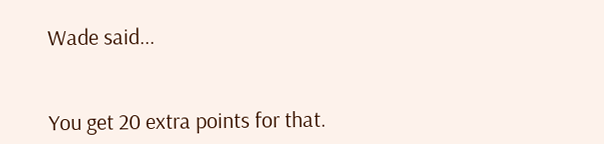Wade said...


You get 20 extra points for that.